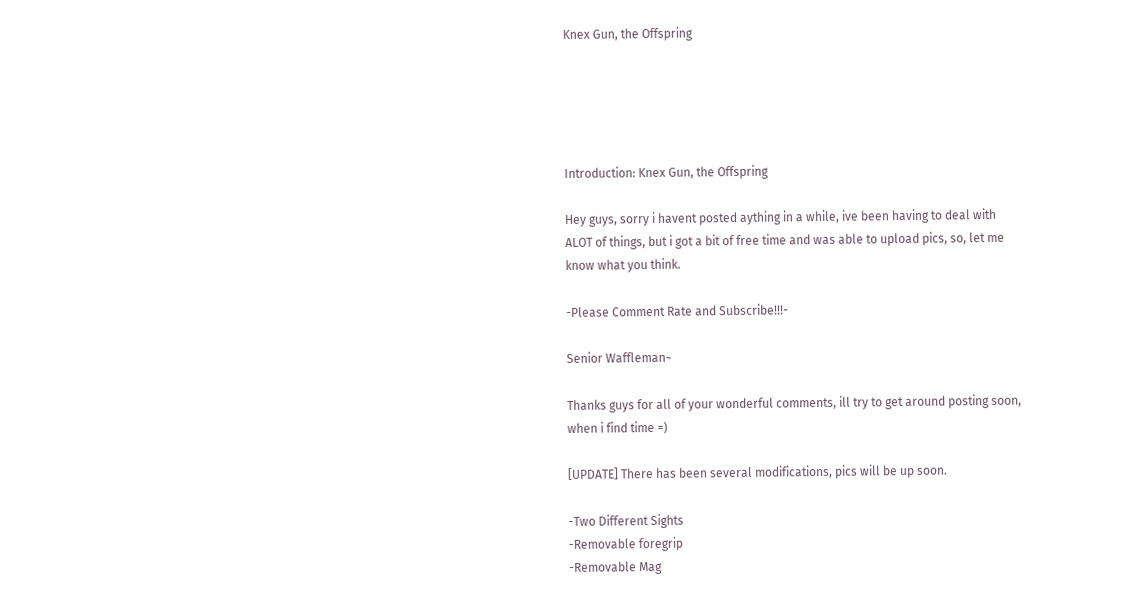Knex Gun, the Offspring





Introduction: Knex Gun, the Offspring

Hey guys, sorry i havent posted aything in a while, ive been having to deal with ALOT of things, but i got a bit of free time and was able to upload pics, so, let me know what you think.

-Please Comment Rate and Subscribe!!!-

Senior Waffleman~

Thanks guys for all of your wonderful comments, ill try to get around posting soon, when i find time =)

[UPDATE] There has been several modifications, pics will be up soon.

-Two Different Sights
-Removable foregrip
-Removable Mag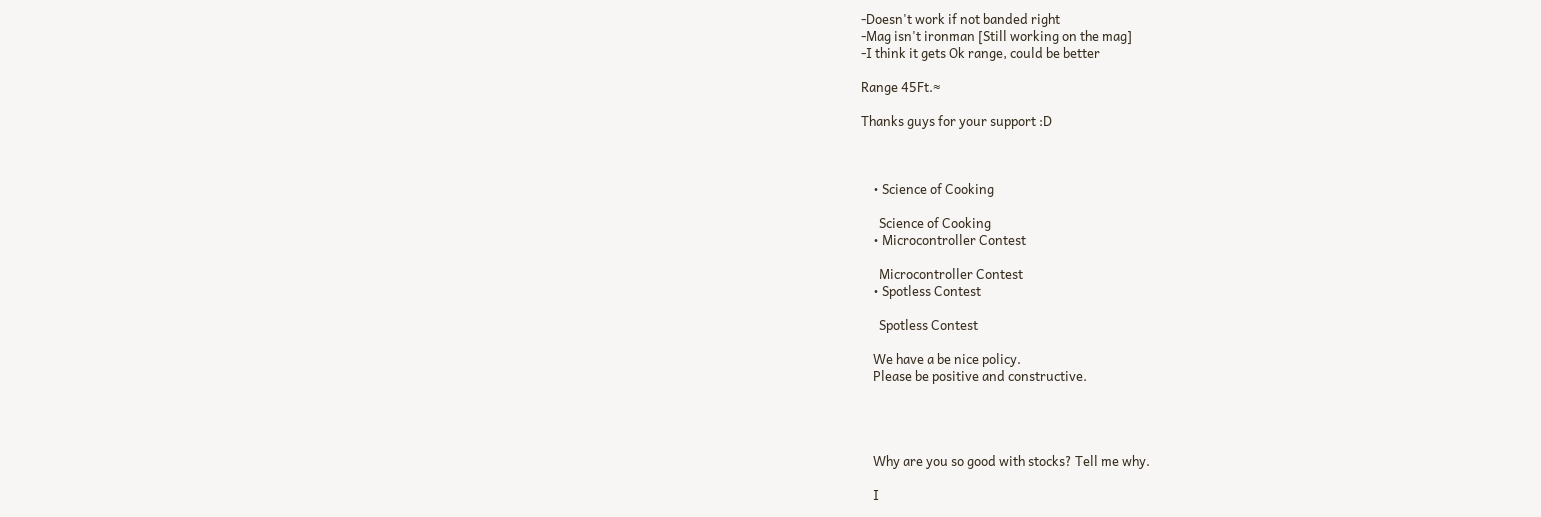-Doesn't work if not banded right
-Mag isn't ironman [Still working on the mag]
-I think it gets Ok range, could be better

Range 45Ft.≈

Thanks guys for your support :D



    • Science of Cooking

      Science of Cooking
    • Microcontroller Contest

      Microcontroller Contest
    • Spotless Contest

      Spotless Contest

    We have a be nice policy.
    Please be positive and constructive.




    Why are you so good with stocks? Tell me why.

    I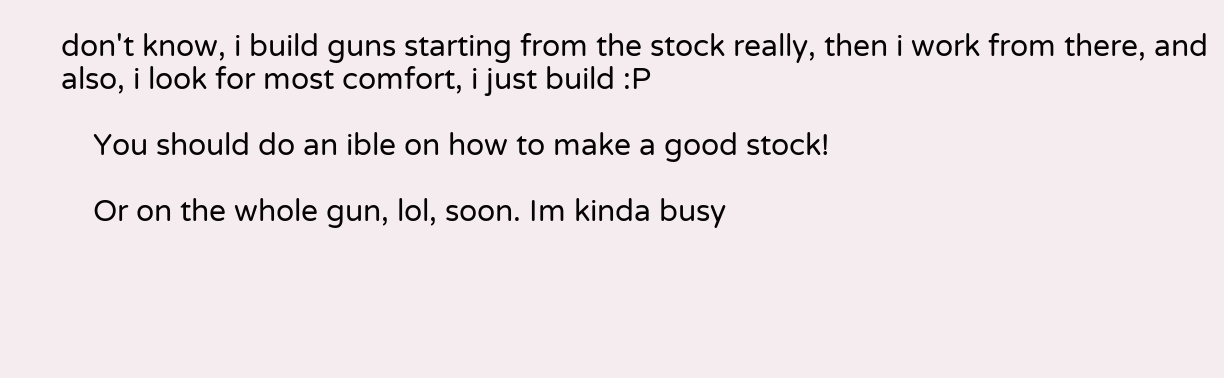don't know, i build guns starting from the stock really, then i work from there, and also, i look for most comfort, i just build :P

    You should do an ible on how to make a good stock!

    Or on the whole gun, lol, soon. Im kinda busy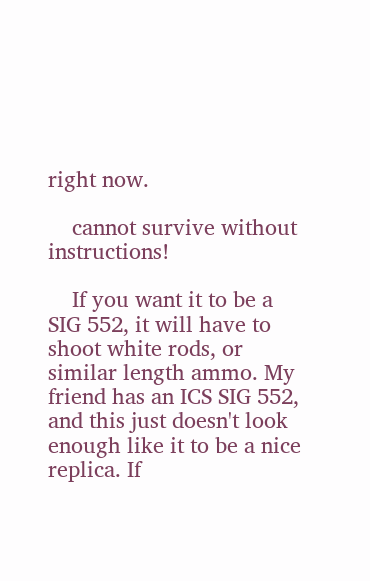right now.

    cannot survive without instructions!

    If you want it to be a SIG 552, it will have to shoot white rods, or similar length ammo. My friend has an ICS SIG 552, and this just doesn't look enough like it to be a nice replica. If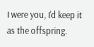I were you, I'd keep it as the offspring.